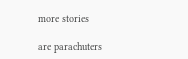more stories

are parachuters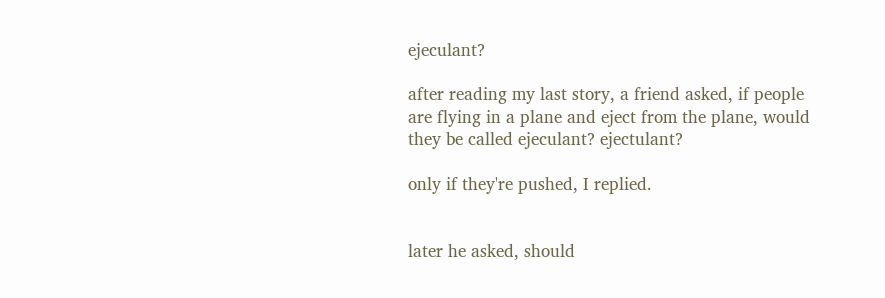ejeculant?

after reading my last story, a friend asked, if people are flying in a plane and eject from the plane, would they be called ejeculant? ejectulant?

only if they're pushed, I replied.


later he asked, should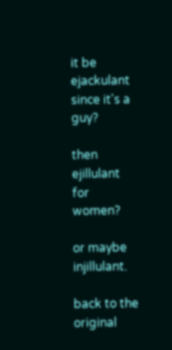it be ejackulant since it's a guy?

then ejillulant for women?

or maybe injillulant.

back to the original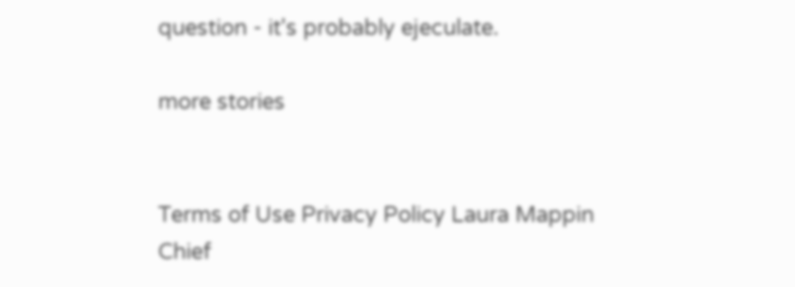question - it's probably ejeculate.

more stories


Terms of Use Privacy Policy Laura Mappin Chief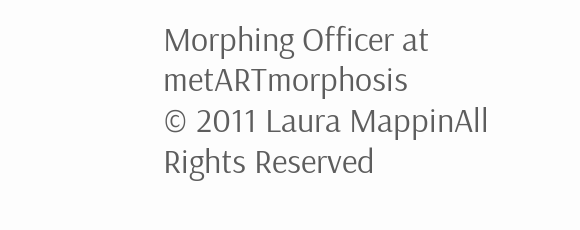Morphing Officer at metARTmorphosis
© 2011 Laura MappinAll Rights Reserved